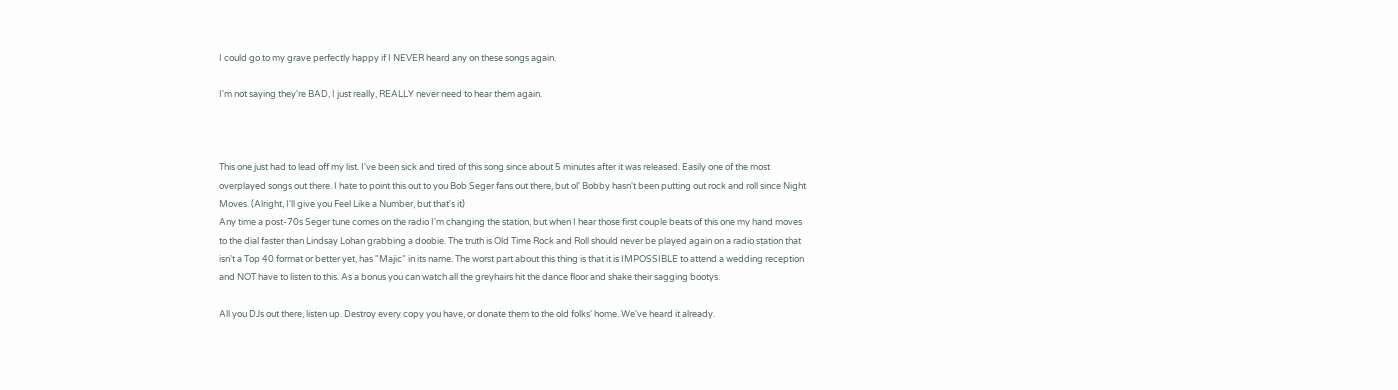I could go to my grave perfectly happy if I NEVER heard any on these songs again.

I'm not saying they're BAD, I just really, REALLY never need to hear them again.



This one just had to lead off my list. I've been sick and tired of this song since about 5 minutes after it was released. Easily one of the most overplayed songs out there. I hate to point this out to you Bob Seger fans out there, but ol' Bobby hasn't been putting out rock and roll since Night Moves. (Alright, I'll give you Feel Like a Number, but that's it)
Any time a post-70s Seger tune comes on the radio I'm changing the station, but when I hear those first couple beats of this one my hand moves to the dial faster than Lindsay Lohan grabbing a doobie. The truth is Old Time Rock and Roll should never be played again on a radio station that isn't a Top 40 format or better yet, has "Majic" in its name. The worst part about this thing is that it is IMPOSSIBLE to attend a wedding reception and NOT have to listen to this. As a bonus you can watch all the greyhairs hit the dance floor and shake their sagging bootys.

All you DJs out there, listen up. Destroy every copy you have, or donate them to the old folks' home. We've heard it already.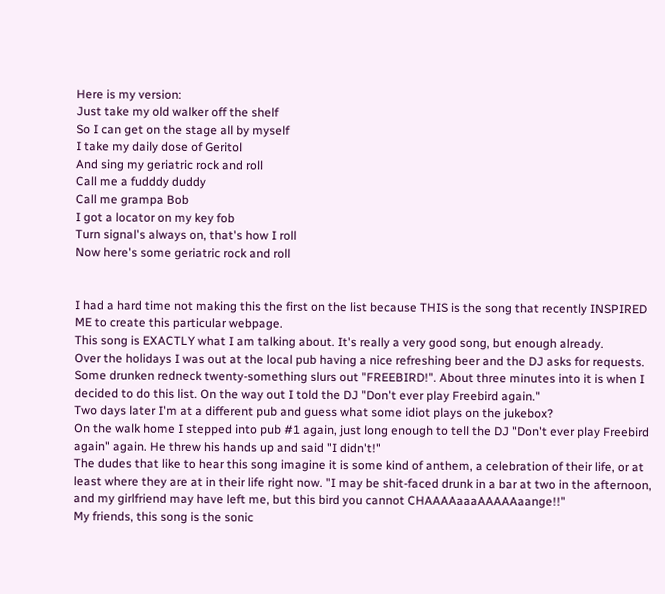Here is my version:
Just take my old walker off the shelf
So I can get on the stage all by myself
I take my daily dose of Geritol
And sing my geriatric rock and roll
Call me a fudddy duddy
Call me grampa Bob
I got a locator on my key fob
Turn signal's always on, that's how I roll
Now here's some geriatric rock and roll


I had a hard time not making this the first on the list because THIS is the song that recently INSPIRED ME to create this particular webpage.
This song is EXACTLY what I am talking about. It's really a very good song, but enough already.
Over the holidays I was out at the local pub having a nice refreshing beer and the DJ asks for requests. Some drunken redneck twenty-something slurs out "FREEBIRD!". About three minutes into it is when I decided to do this list. On the way out I told the DJ "Don't ever play Freebird again."
Two days later I'm at a different pub and guess what some idiot plays on the jukebox?
On the walk home I stepped into pub #1 again, just long enough to tell the DJ "Don't ever play Freebird again" again. He threw his hands up and said "I didn't!"
The dudes that like to hear this song imagine it is some kind of anthem, a celebration of their life, or at least where they are at in their life right now. "I may be shit-faced drunk in a bar at two in the afternoon, and my girlfriend may have left me, but this bird you cannot CHAAAAaaaAAAAAaange!!"
My friends, this song is the sonic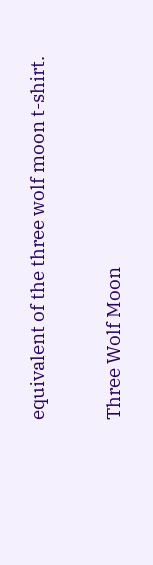equivalent of the three wolf moon t-shirt.

Three Wolf Moon